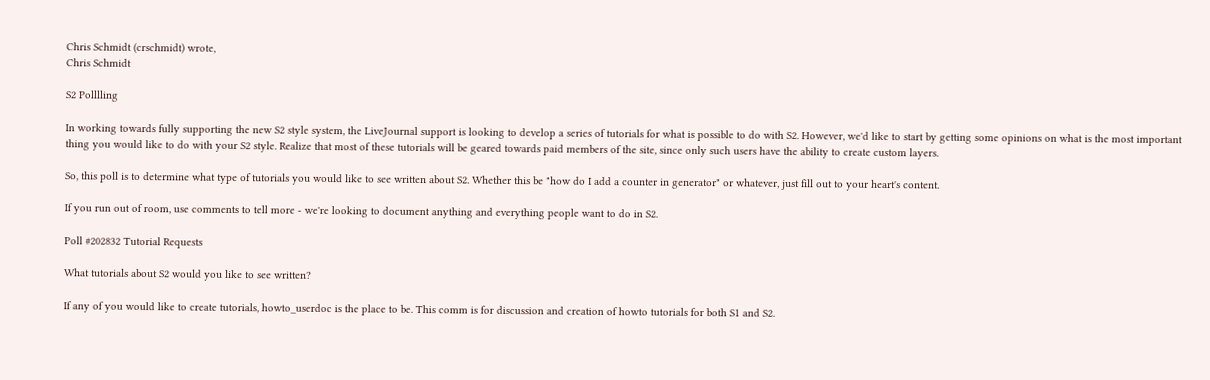Chris Schmidt (crschmidt) wrote,
Chris Schmidt

S2 Polllling

In working towards fully supporting the new S2 style system, the LiveJournal support is looking to develop a series of tutorials for what is possible to do with S2. However, we'd like to start by getting some opinions on what is the most important thing you would like to do with your S2 style. Realize that most of these tutorials will be geared towards paid members of the site, since only such users have the ability to create custom layers.

So, this poll is to determine what type of tutorials you would like to see written about S2. Whether this be "how do I add a counter in generator" or whatever, just fill out to your heart's content.

If you run out of room, use comments to tell more - we're looking to document anything and everything people want to do in S2.

Poll #202832 Tutorial Requests

What tutorials about S2 would you like to see written?

If any of you would like to create tutorials, howto_userdoc is the place to be. This comm is for discussion and creation of howto tutorials for both S1 and S2.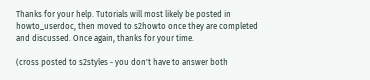Thanks for your help. Tutorials will most likely be posted in howto_userdoc, then moved to s2howto once they are completed and discussed. Once again, thanks for your time.

(cross posted to s2styles - you don't have to answer both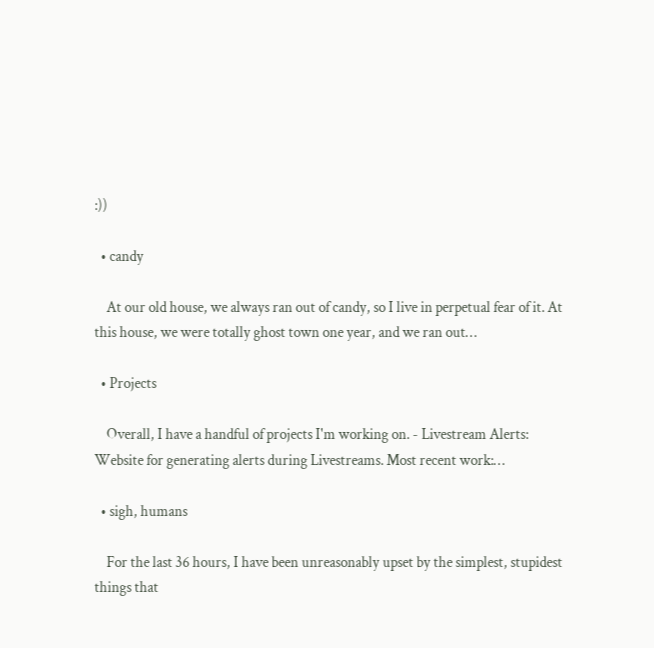:))

  • candy

    At our old house, we always ran out of candy, so I live in perpetual fear of it. At this house, we were totally ghost town one year, and we ran out…

  • Projects

    Overall, I have a handful of projects I'm working on. - Livestream Alerts: Website for generating alerts during Livestreams. Most recent work:…

  • sigh, humans

    For the last 36 hours, I have been unreasonably upset by the simplest, stupidest things that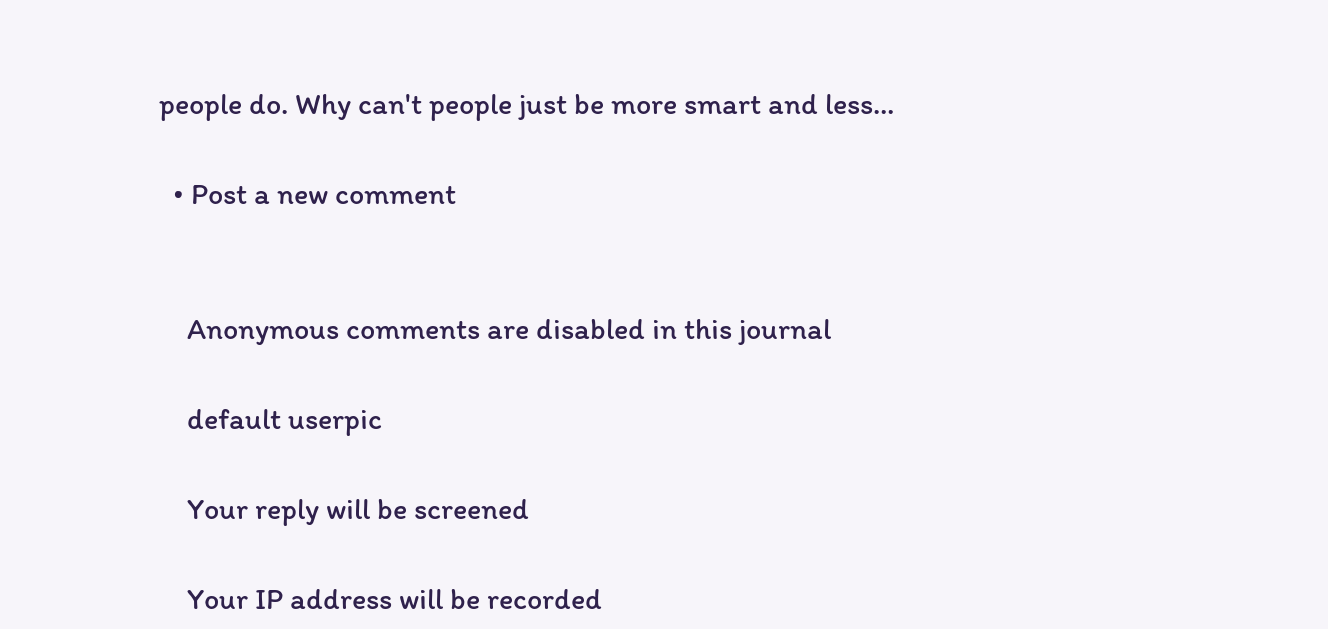people do. Why can't people just be more smart and less…

  • Post a new comment


    Anonymous comments are disabled in this journal

    default userpic

    Your reply will be screened

    Your IP address will be recorded